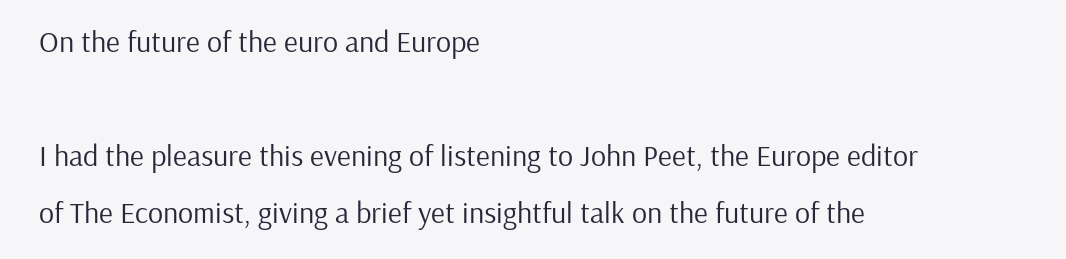On the future of the euro and Europe

I had the pleasure this evening of listening to John Peet, the Europe editor of The Economist, giving a brief yet insightful talk on the future of the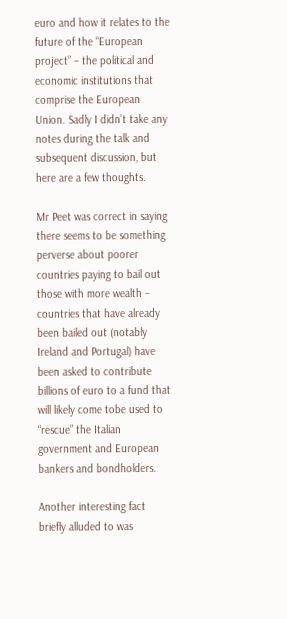euro and how it relates to the future of the “European project” – the political and economic institutions that comprise the European Union. Sadly I didn’t take any notes during the talk and subsequent discussion, but here are a few thoughts.

Mr Peet was correct in saying there seems to be something perverse about poorer countries paying to bail out those with more wealth – countries that have already been bailed out (notably Ireland and Portugal) have been asked to contribute billions of euro to a fund that will likely come tobe used to “rescue” the Italian government and European bankers and bondholders.

Another interesting fact briefly alluded to was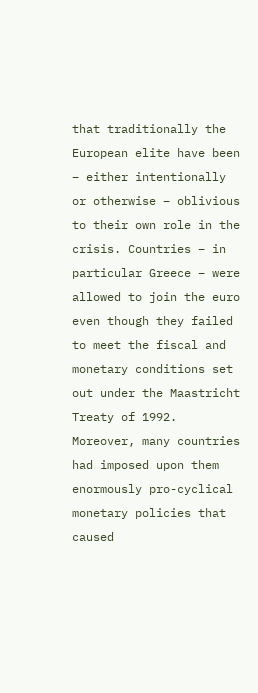that traditionally the European elite have been – either intentionally or otherwise – oblivious to their own role in the crisis. Countries – in particular Greece – were allowed to join the euro even though they failed to meet the fiscal and monetary conditions set out under the Maastricht Treaty of 1992. Moreover, many countries had imposed upon them enormously pro-cyclical monetary policies that caused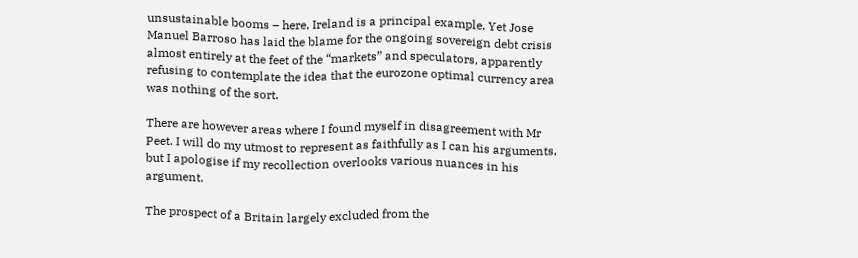unsustainable booms – here, Ireland is a principal example. Yet Jose Manuel Barroso has laid the blame for the ongoing sovereign debt crisis almost entirely at the feet of the “markets” and speculators, apparently refusing to contemplate the idea that the eurozone optimal currency area was nothing of the sort.

There are however areas where I found myself in disagreement with Mr Peet. I will do my utmost to represent as faithfully as I can his arguments, but I apologise if my recollection overlooks various nuances in his argument.

The prospect of a Britain largely excluded from the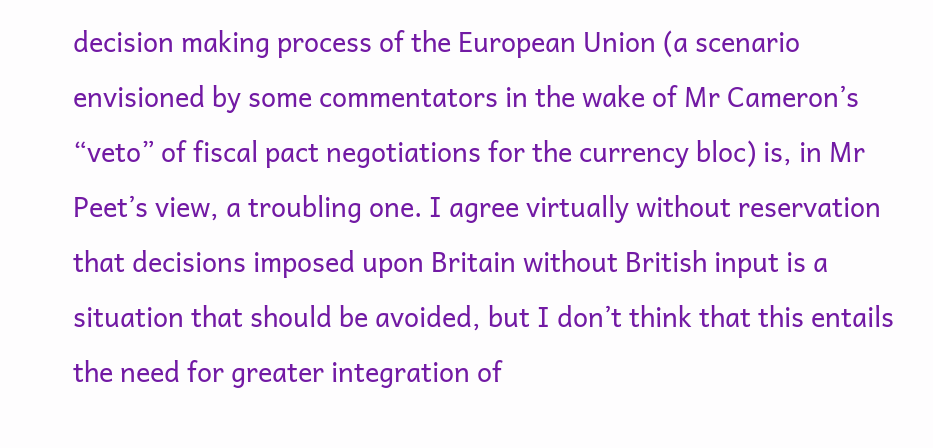decision making process of the European Union (a scenario envisioned by some commentators in the wake of Mr Cameron’s “veto” of fiscal pact negotiations for the currency bloc) is, in Mr Peet’s view, a troubling one. I agree virtually without reservation that decisions imposed upon Britain without British input is a situation that should be avoided, but I don’t think that this entails the need for greater integration of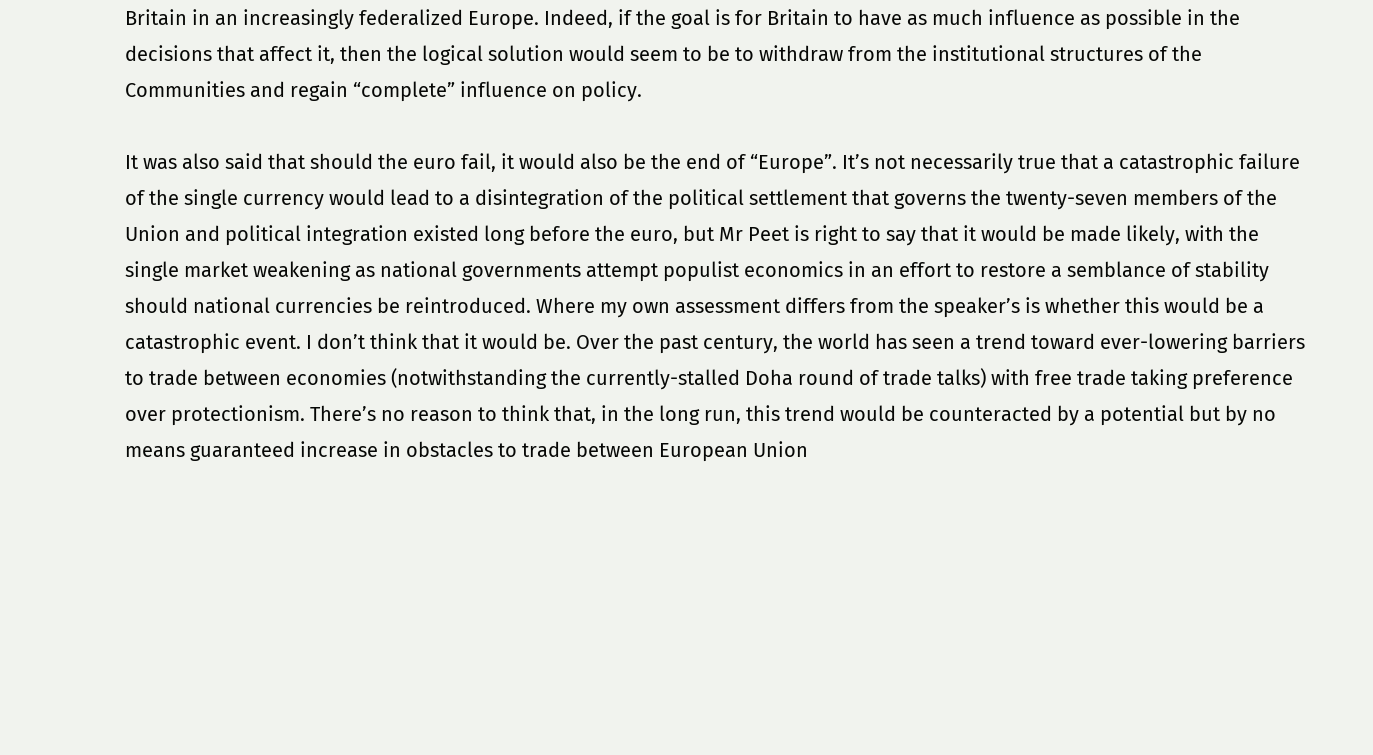Britain in an increasingly federalized Europe. Indeed, if the goal is for Britain to have as much influence as possible in the decisions that affect it, then the logical solution would seem to be to withdraw from the institutional structures of the Communities and regain “complete” influence on policy.

It was also said that should the euro fail, it would also be the end of “Europe”. It’s not necessarily true that a catastrophic failure of the single currency would lead to a disintegration of the political settlement that governs the twenty-seven members of the Union and political integration existed long before the euro, but Mr Peet is right to say that it would be made likely, with the single market weakening as national governments attempt populist economics in an effort to restore a semblance of stability should national currencies be reintroduced. Where my own assessment differs from the speaker’s is whether this would be a catastrophic event. I don’t think that it would be. Over the past century, the world has seen a trend toward ever-lowering barriers to trade between economies (notwithstanding the currently-stalled Doha round of trade talks) with free trade taking preference over protectionism. There’s no reason to think that, in the long run, this trend would be counteracted by a potential but by no means guaranteed increase in obstacles to trade between European Union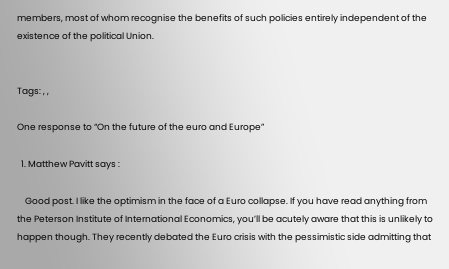members, most of whom recognise the benefits of such policies entirely independent of the existence of the political Union.


Tags: , ,

One response to “On the future of the euro and Europe”

  1. Matthew Pavitt says :

    Good post. I like the optimism in the face of a Euro collapse. If you have read anything from the Peterson Institute of International Economics, you’ll be acutely aware that this is unlikely to happen though. They recently debated the Euro crisis with the pessimistic side admitting that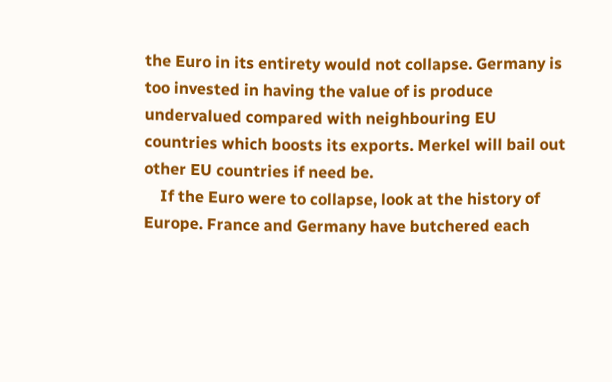the Euro in its entirety would not collapse. Germany is too invested in having the value of is produce undervalued compared with neighbouring EU countries which boosts its exports. Merkel will bail out other EU countries if need be.
    If the Euro were to collapse, look at the history of Europe. France and Germany have butchered each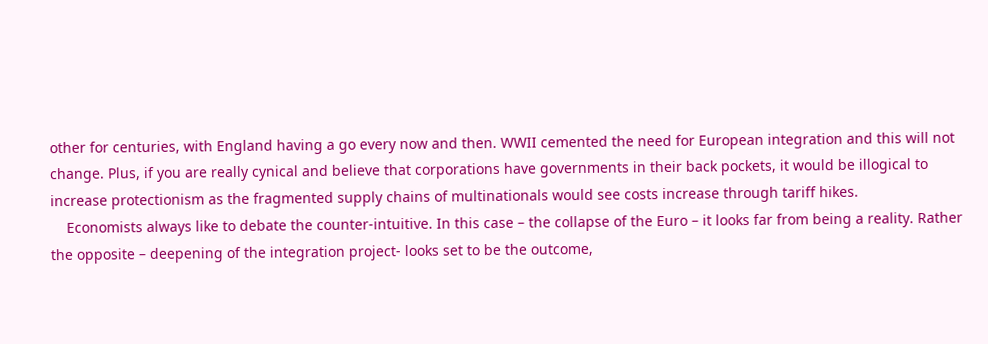other for centuries, with England having a go every now and then. WWII cemented the need for European integration and this will not change. Plus, if you are really cynical and believe that corporations have governments in their back pockets, it would be illogical to increase protectionism as the fragmented supply chains of multinationals would see costs increase through tariff hikes.
    Economists always like to debate the counter-intuitive. In this case – the collapse of the Euro – it looks far from being a reality. Rather the opposite – deepening of the integration project- looks set to be the outcome,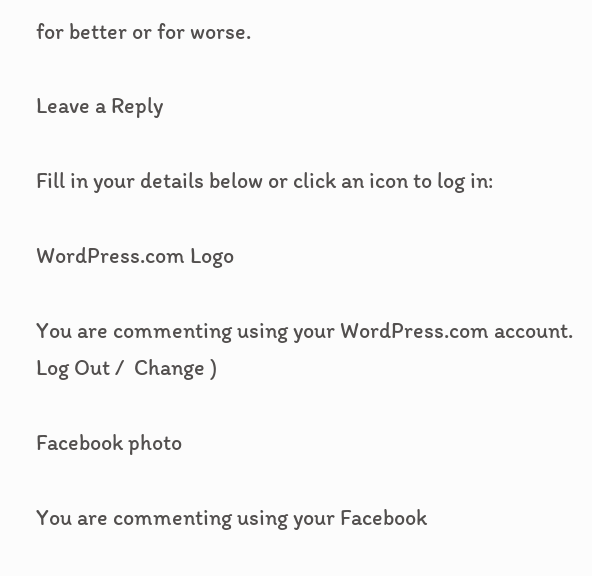for better or for worse.

Leave a Reply

Fill in your details below or click an icon to log in:

WordPress.com Logo

You are commenting using your WordPress.com account. Log Out /  Change )

Facebook photo

You are commenting using your Facebook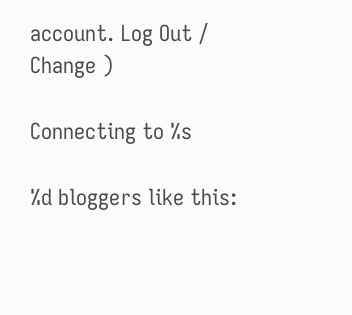account. Log Out /  Change )

Connecting to %s

%d bloggers like this: